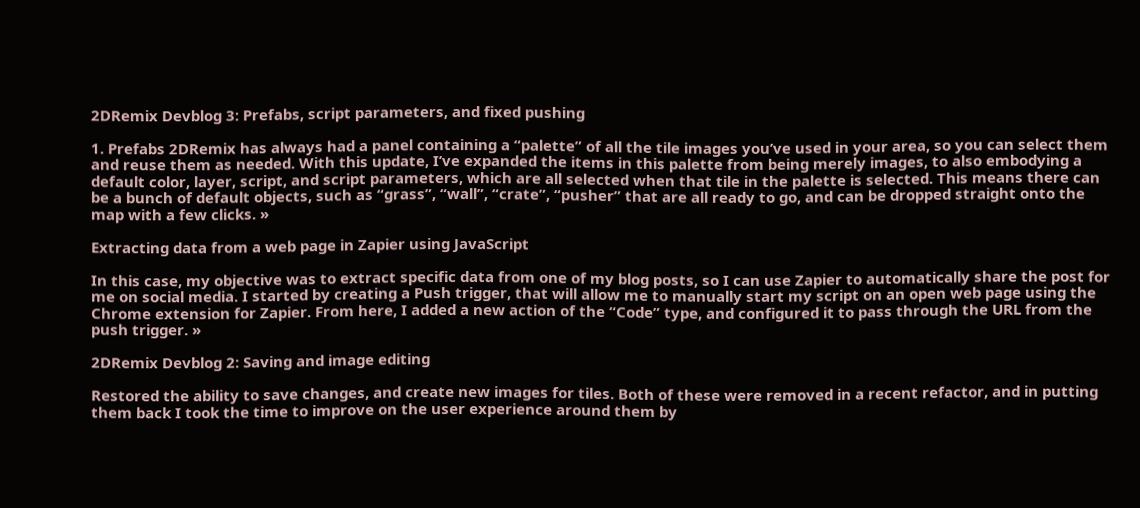2DRemix Devblog 3: Prefabs, script parameters, and fixed pushing

1. Prefabs 2DRemix has always had a panel containing a “palette” of all the tile images you’ve used in your area, so you can select them and reuse them as needed. With this update, I’ve expanded the items in this palette from being merely images, to also embodying a default color, layer, script, and script parameters, which are all selected when that tile in the palette is selected. This means there can be a bunch of default objects, such as “grass”, “wall”, “crate”, “pusher” that are all ready to go, and can be dropped straight onto the map with a few clicks. »

Extracting data from a web page in Zapier using JavaScript

In this case, my objective was to extract specific data from one of my blog posts, so I can use Zapier to automatically share the post for me on social media. I started by creating a Push trigger, that will allow me to manually start my script on an open web page using the Chrome extension for Zapier. From here, I added a new action of the “Code” type, and configured it to pass through the URL from the push trigger. »

2DRemix Devblog 2: Saving and image editing

Restored the ability to save changes, and create new images for tiles. Both of these were removed in a recent refactor, and in putting them back I took the time to improve on the user experience around them by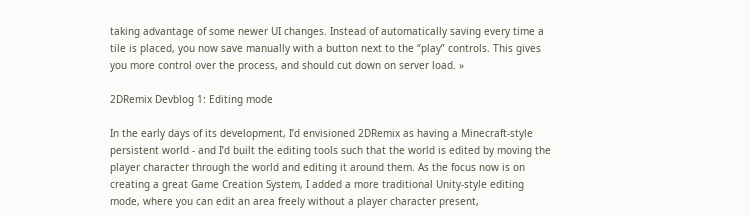taking advantage of some newer UI changes. Instead of automatically saving every time a tile is placed, you now save manually with a button next to the “play” controls. This gives you more control over the process, and should cut down on server load. »

2DRemix Devblog 1: Editing mode

In the early days of its development, I’d envisioned 2DRemix as having a Minecraft-style persistent world - and I’d built the editing tools such that the world is edited by moving the player character through the world and editing it around them. As the focus now is on creating a great Game Creation System, I added a more traditional Unity-style editing mode, where you can edit an area freely without a player character present,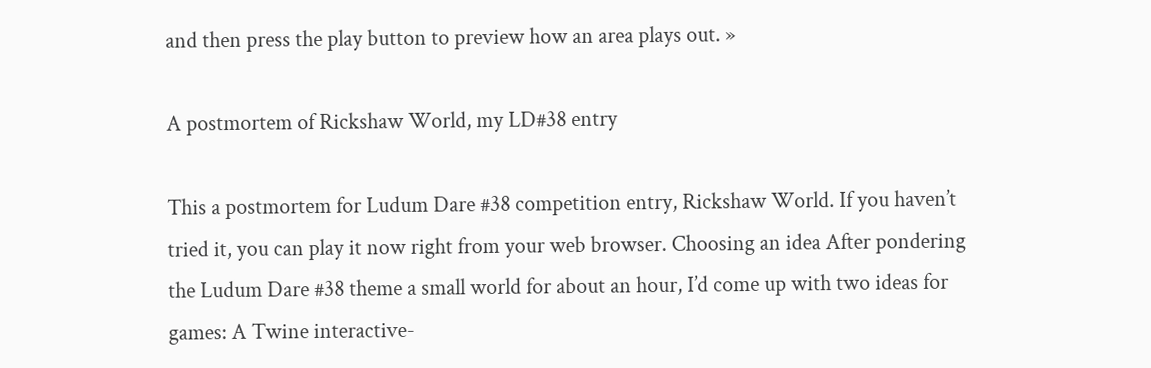and then press the play button to preview how an area plays out. »

A postmortem of Rickshaw World, my LD#38 entry

This a postmortem for Ludum Dare #38 competition entry, Rickshaw World. If you haven’t tried it, you can play it now right from your web browser. Choosing an idea After pondering the Ludum Dare #38 theme a small world for about an hour, I’d come up with two ideas for games: A Twine interactive-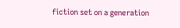fiction set on a generation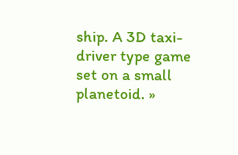ship. A 3D taxi-driver type game set on a small planetoid. »